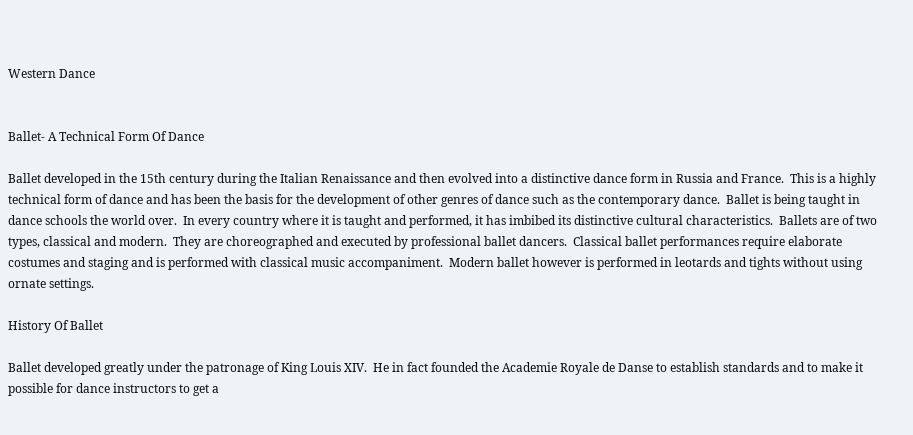Western Dance


Ballet- A Technical Form Of Dance

Ballet developed in the 15th century during the Italian Renaissance and then evolved into a distinctive dance form in Russia and France.  This is a highly technical form of dance and has been the basis for the development of other genres of dance such as the contemporary dance.  Ballet is being taught in dance schools the world over.  In every country where it is taught and performed, it has imbibed its distinctive cultural characteristics.  Ballets are of two types, classical and modern.  They are choreographed and executed by professional ballet dancers.  Classical ballet performances require elaborate costumes and staging and is performed with classical music accompaniment.  Modern ballet however is performed in leotards and tights without using ornate settings.

History Of Ballet

Ballet developed greatly under the patronage of King Louis XIV.  He in fact founded the Academie Royale de Danse to establish standards and to make it possible for dance instructors to get a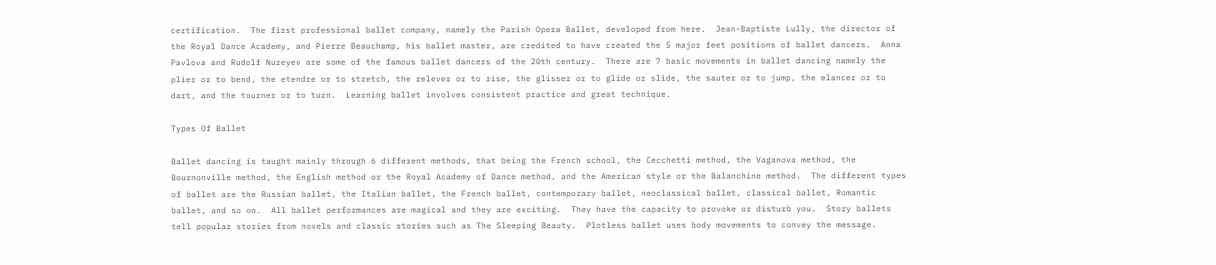certification.  The first professional ballet company, namely the Parish Opera Ballet, developed from here.  Jean-Baptiste Lully, the director of the Royal Dance Academy, and Pierre Beauchamp, his ballet master, are credited to have created the 5 major feet positions of ballet dancers.  Anna Pavlova and Rudolf Nureyev are some of the famous ballet dancers of the 20th century.  There are 7 basic movements in ballet dancing namely the plier or to bend, the etendre or to stretch, the relever or to rise, the glisser or to glide or slide, the sauter or to jump, the elancer or to dart, and the tourner or to turn.  Learning ballet involves consistent practice and great technique.

Types Of Ballet

Ballet dancing is taught mainly through 6 different methods, that being the French school, the Cecchetti method, the Vaganova method, the Bournonville method, the English method or the Royal Academy of Dance method, and the American style or the Balanchine method.  The different types of ballet are the Russian ballet, the Italian ballet, the French ballet, contemporary ballet, neoclassical ballet, classical ballet, Romantic ballet, and so on.  All ballet performances are magical and they are exciting.  They have the capacity to provoke or disturb you.  Story ballets tell popular stories from novels and classic stories such as The Sleeping Beauty.  Plotless ballet uses body movements to convey the message.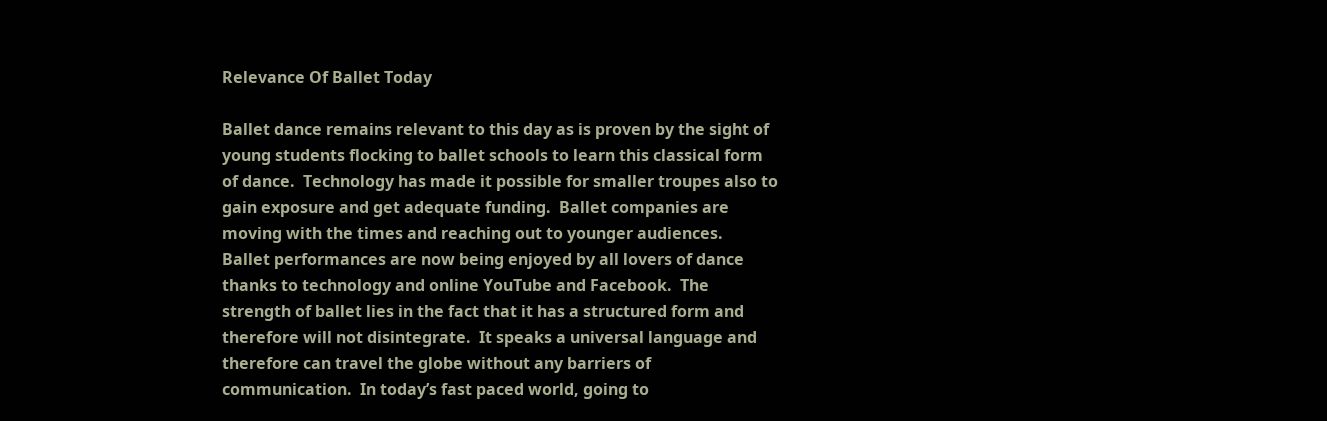Relevance Of Ballet Today

Ballet dance remains relevant to this day as is proven by the sight of young students flocking to ballet schools to learn this classical form of dance.  Technology has made it possible for smaller troupes also to gain exposure and get adequate funding.  Ballet companies are moving with the times and reaching out to younger audiences.  Ballet performances are now being enjoyed by all lovers of dance thanks to technology and online YouTube and Facebook.  The strength of ballet lies in the fact that it has a structured form and therefore will not disintegrate.  It speaks a universal language and therefore can travel the globe without any barriers of communication.  In today’s fast paced world, going to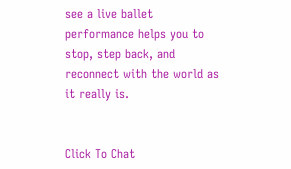see a live ballet performance helps you to stop, step back, and reconnect with the world as it really is.


Click To Chat